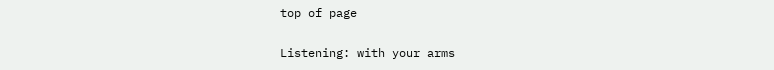top of page

Listening: with your arms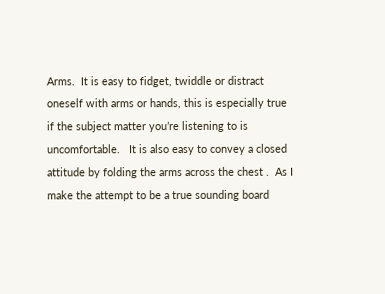Arms.  It is easy to fidget, twiddle or distract oneself with arms or hands, this is especially true if the subject matter you’re listening to is uncomfortable.   It is also easy to convey a closed attitude by folding the arms across the chest .  As I make the attempt to be a true sounding board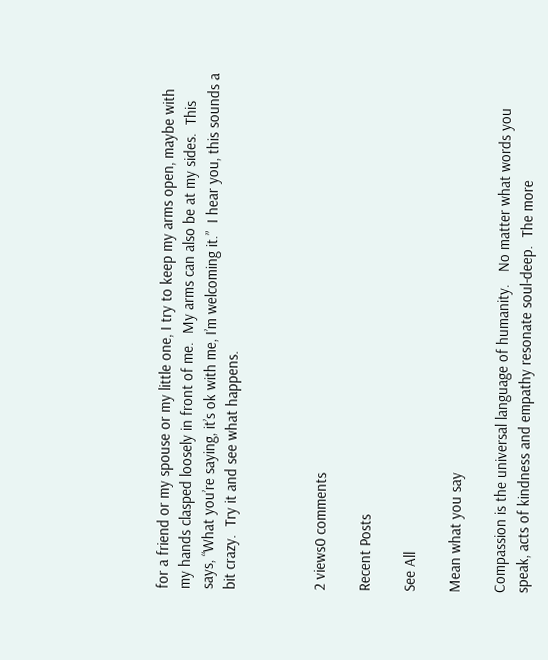for a friend or my spouse or my little one, I try to keep my arms open, maybe with my hands clasped loosely in front of me.  My arms can also be at my sides.  This says, “What you’re saying, it’s ok with me, I’m welcoming it.”  I hear you, this sounds a bit crazy.  Try it and see what happens.



2 views0 comments

Recent Posts

See All

Mean what you say

Compassion is the universal language of humanity.   No matter what words you speak, acts of kindness and empathy resonate soul-deep.  The more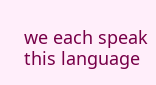we each speak this language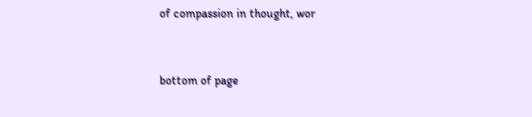of compassion in thought, wor


bottom of page